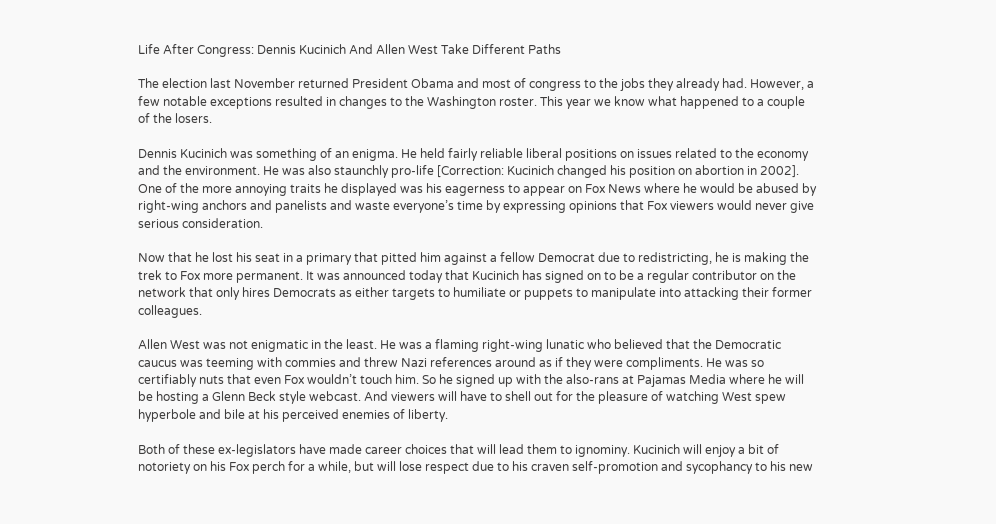Life After Congress: Dennis Kucinich And Allen West Take Different Paths

The election last November returned President Obama and most of congress to the jobs they already had. However, a few notable exceptions resulted in changes to the Washington roster. This year we know what happened to a couple of the losers.

Dennis Kucinich was something of an enigma. He held fairly reliable liberal positions on issues related to the economy and the environment. He was also staunchly pro-life [Correction: Kucinich changed his position on abortion in 2002]. One of the more annoying traits he displayed was his eagerness to appear on Fox News where he would be abused by right-wing anchors and panelists and waste everyone’s time by expressing opinions that Fox viewers would never give serious consideration.

Now that he lost his seat in a primary that pitted him against a fellow Democrat due to redistricting, he is making the trek to Fox more permanent. It was announced today that Kucinich has signed on to be a regular contributor on the network that only hires Democrats as either targets to humiliate or puppets to manipulate into attacking their former colleagues.

Allen West was not enigmatic in the least. He was a flaming right-wing lunatic who believed that the Democratic caucus was teeming with commies and threw Nazi references around as if they were compliments. He was so certifiably nuts that even Fox wouldn’t touch him. So he signed up with the also-rans at Pajamas Media where he will be hosting a Glenn Beck style webcast. And viewers will have to shell out for the pleasure of watching West spew hyperbole and bile at his perceived enemies of liberty.

Both of these ex-legislators have made career choices that will lead them to ignominy. Kucinich will enjoy a bit of notoriety on his Fox perch for a while, but will lose respect due to his craven self-promotion and sycophancy to his new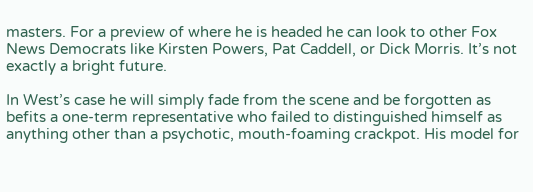masters. For a preview of where he is headed he can look to other Fox News Democrats like Kirsten Powers, Pat Caddell, or Dick Morris. It’s not exactly a bright future.

In West’s case he will simply fade from the scene and be forgotten as befits a one-term representative who failed to distinguished himself as anything other than a psychotic, mouth-foaming crackpot. His model for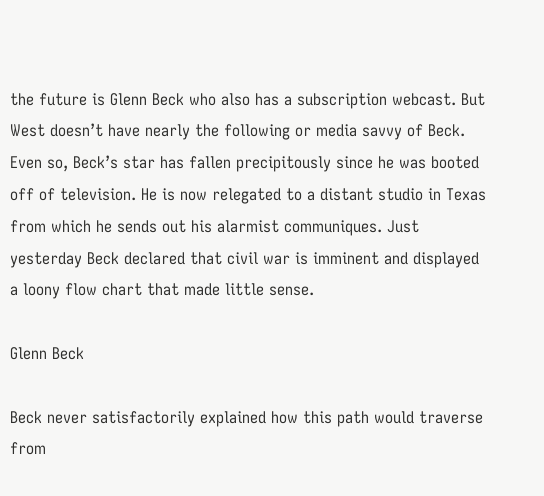the future is Glenn Beck who also has a subscription webcast. But West doesn’t have nearly the following or media savvy of Beck. Even so, Beck’s star has fallen precipitously since he was booted off of television. He is now relegated to a distant studio in Texas from which he sends out his alarmist communiques. Just yesterday Beck declared that civil war is imminent and displayed a loony flow chart that made little sense.

Glenn Beck

Beck never satisfactorily explained how this path would traverse from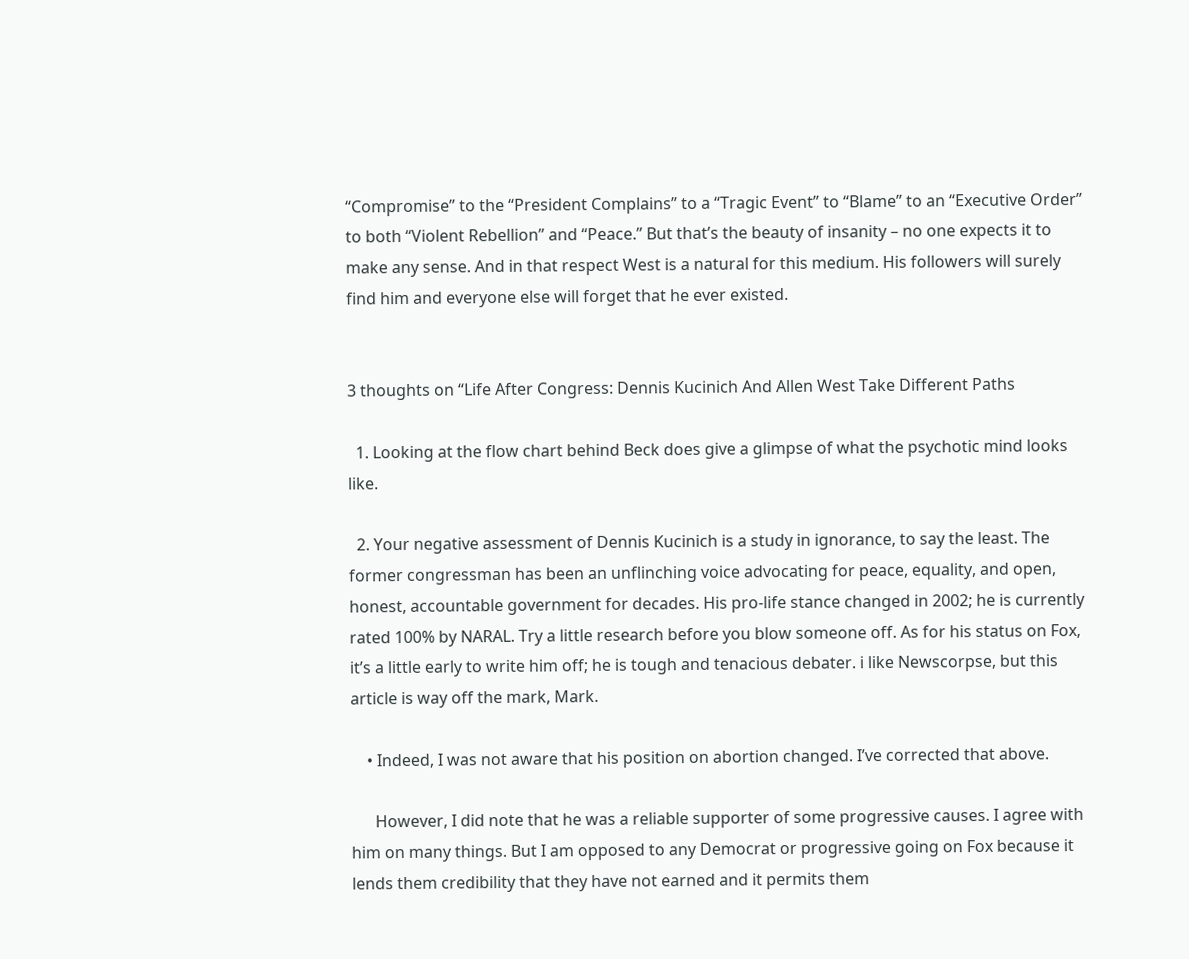“Compromise” to the “President Complains” to a “Tragic Event” to “Blame” to an “Executive Order” to both “Violent Rebellion” and “Peace.” But that’s the beauty of insanity – no one expects it to make any sense. And in that respect West is a natural for this medium. His followers will surely find him and everyone else will forget that he ever existed.


3 thoughts on “Life After Congress: Dennis Kucinich And Allen West Take Different Paths

  1. Looking at the flow chart behind Beck does give a glimpse of what the psychotic mind looks like.

  2. Your negative assessment of Dennis Kucinich is a study in ignorance, to say the least. The former congressman has been an unflinching voice advocating for peace, equality, and open, honest, accountable government for decades. His pro-life stance changed in 2002; he is currently rated 100% by NARAL. Try a little research before you blow someone off. As for his status on Fox, it’s a little early to write him off; he is tough and tenacious debater. i like Newscorpse, but this article is way off the mark, Mark.

    • Indeed, I was not aware that his position on abortion changed. I’ve corrected that above.

      However, I did note that he was a reliable supporter of some progressive causes. I agree with him on many things. But I am opposed to any Democrat or progressive going on Fox because it lends them credibility that they have not earned and it permits them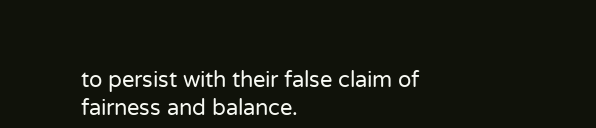to persist with their false claim of fairness and balance.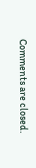Comments are closed.